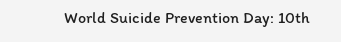World Suicide Prevention Day: 10th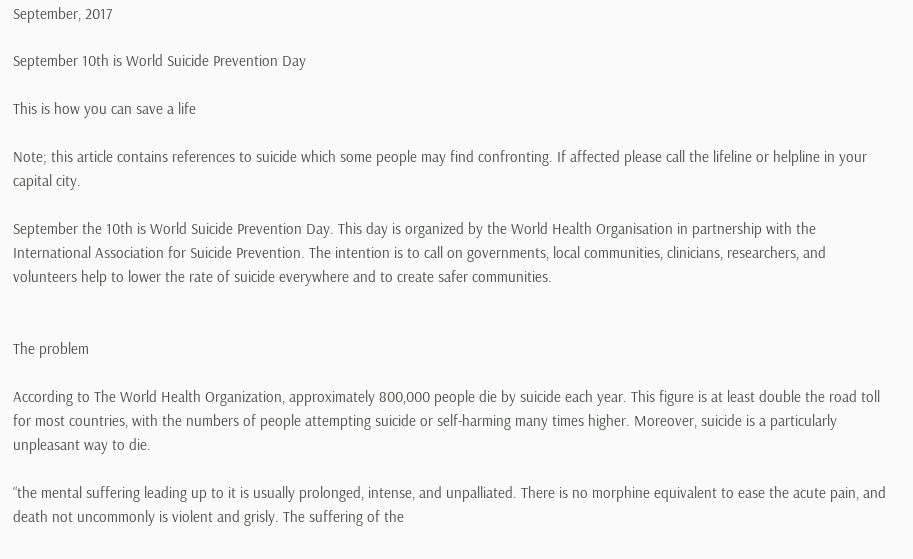September, 2017

September 10th is World Suicide Prevention Day

This is how you can save a life

Note; this article contains references to suicide which some people may find confronting. If affected please call the lifeline or helpline in your capital city.

September the 10th is World Suicide Prevention Day. This day is organized by the World Health Organisation in partnership with the International Association for Suicide Prevention. The intention is to call on governments, local communities, clinicians, researchers, and volunteers help to lower the rate of suicide everywhere and to create safer communities.


The problem

According to The World Health Organization, approximately 800,000 people die by suicide each year. This figure is at least double the road toll for most countries, with the numbers of people attempting suicide or self-harming many times higher. Moreover, suicide is a particularly unpleasant way to die.

“the mental suffering leading up to it is usually prolonged, intense, and unpalliated. There is no morphine equivalent to ease the acute pain, and death not uncommonly is violent and grisly. The suffering of the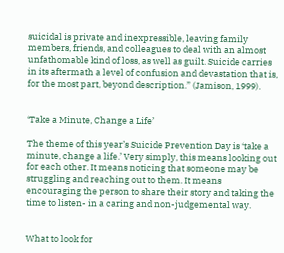suicidal is private and inexpressible, leaving family members, friends, and colleagues to deal with an almost unfathomable kind of loss, as well as guilt. Suicide carries in its aftermath a level of confusion and devastation that is, for the most part, beyond description.” (Jamison, 1999).


‘Take a Minute, Change a Life’

The theme of this year’s Suicide Prevention Day is ‘take a minute, change a life.’ Very simply, this means looking out for each other. It means noticing that someone may be struggling and reaching out to them. It means encouraging the person to share their story and taking the time to listen- in a caring and non-judgemental way.


What to look for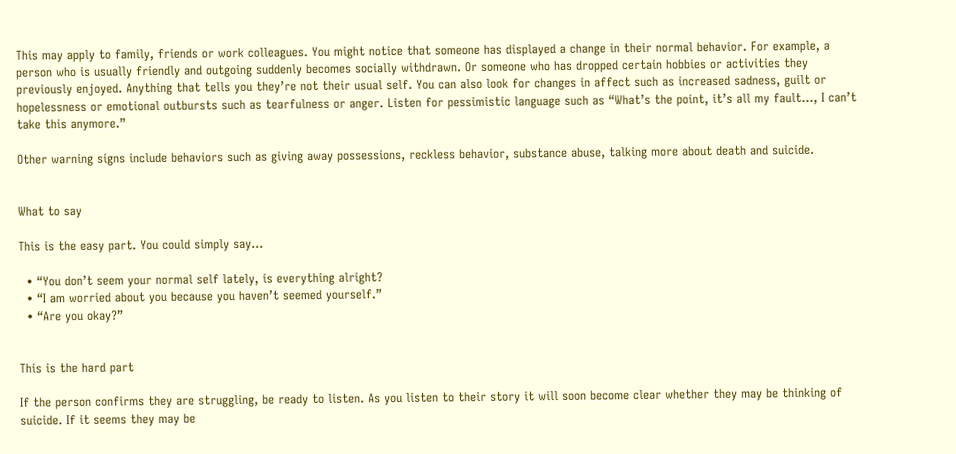This may apply to family, friends or work colleagues. You might notice that someone has displayed a change in their normal behavior. For example, a person who is usually friendly and outgoing suddenly becomes socially withdrawn. Or someone who has dropped certain hobbies or activities they previously enjoyed. Anything that tells you they’re not their usual self. You can also look for changes in affect such as increased sadness, guilt or hopelessness or emotional outbursts such as tearfulness or anger. Listen for pessimistic language such as “What’s the point, it’s all my fault…, I can’t take this anymore.”

Other warning signs include behaviors such as giving away possessions, reckless behavior, substance abuse, talking more about death and suicide.


What to say

This is the easy part. You could simply say…

  • “You don’t seem your normal self lately, is everything alright?
  • “I am worried about you because you haven’t seemed yourself.”
  • “Are you okay?”


This is the hard part

If the person confirms they are struggling, be ready to listen. As you listen to their story it will soon become clear whether they may be thinking of suicide. If it seems they may be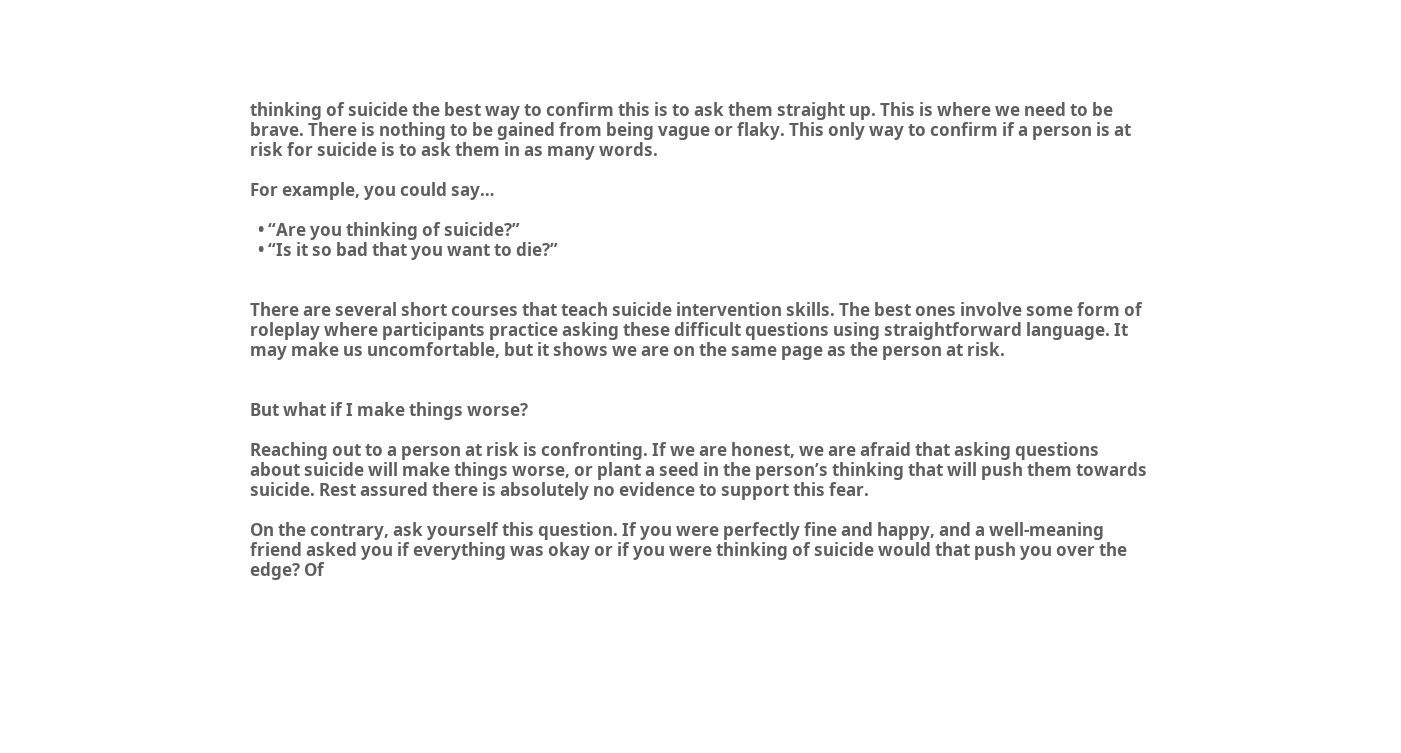thinking of suicide the best way to confirm this is to ask them straight up. This is where we need to be brave. There is nothing to be gained from being vague or flaky. This only way to confirm if a person is at risk for suicide is to ask them in as many words.

For example, you could say…

  • “Are you thinking of suicide?”
  • “Is it so bad that you want to die?”


There are several short courses that teach suicide intervention skills. The best ones involve some form of roleplay where participants practice asking these difficult questions using straightforward language. It may make us uncomfortable, but it shows we are on the same page as the person at risk.


But what if I make things worse?

Reaching out to a person at risk is confronting. If we are honest, we are afraid that asking questions about suicide will make things worse, or plant a seed in the person’s thinking that will push them towards suicide. Rest assured there is absolutely no evidence to support this fear.

On the contrary, ask yourself this question. If you were perfectly fine and happy, and a well-meaning friend asked you if everything was okay or if you were thinking of suicide would that push you over the edge? Of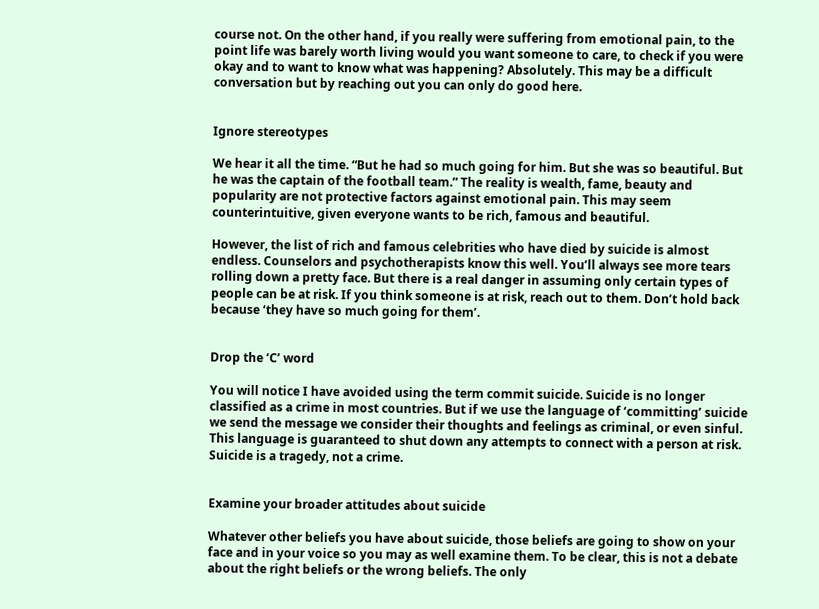course not. On the other hand, if you really were suffering from emotional pain, to the point life was barely worth living would you want someone to care, to check if you were okay and to want to know what was happening? Absolutely. This may be a difficult conversation but by reaching out you can only do good here.


Ignore stereotypes

We hear it all the time. “But he had so much going for him. But she was so beautiful. But he was the captain of the football team.” The reality is wealth, fame, beauty and popularity are not protective factors against emotional pain. This may seem counterintuitive, given everyone wants to be rich, famous and beautiful.

However, the list of rich and famous celebrities who have died by suicide is almost endless. Counselors and psychotherapists know this well. You’ll always see more tears rolling down a pretty face. But there is a real danger in assuming only certain types of people can be at risk. If you think someone is at risk, reach out to them. Don’t hold back because ‘they have so much going for them’.


Drop the ‘C’ word

You will notice I have avoided using the term commit suicide. Suicide is no longer classified as a crime in most countries. But if we use the language of ‘committing’ suicide we send the message we consider their thoughts and feelings as criminal, or even sinful. This language is guaranteed to shut down any attempts to connect with a person at risk. Suicide is a tragedy, not a crime.


Examine your broader attitudes about suicide

Whatever other beliefs you have about suicide, those beliefs are going to show on your face and in your voice so you may as well examine them. To be clear, this is not a debate about the right beliefs or the wrong beliefs. The only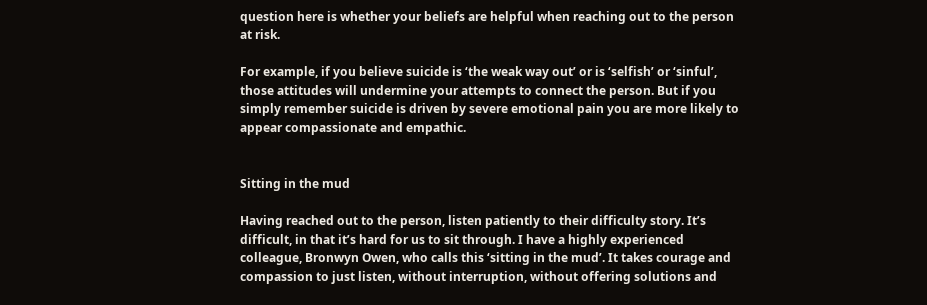question here is whether your beliefs are helpful when reaching out to the person at risk.

For example, if you believe suicide is ‘the weak way out’ or is ‘selfish’ or ‘sinful’, those attitudes will undermine your attempts to connect the person. But if you simply remember suicide is driven by severe emotional pain you are more likely to appear compassionate and empathic.


Sitting in the mud

Having reached out to the person, listen patiently to their difficulty story. It’s difficult, in that it’s hard for us to sit through. I have a highly experienced colleague, Bronwyn Owen, who calls this ‘sitting in the mud’. It takes courage and compassion to just listen, without interruption, without offering solutions and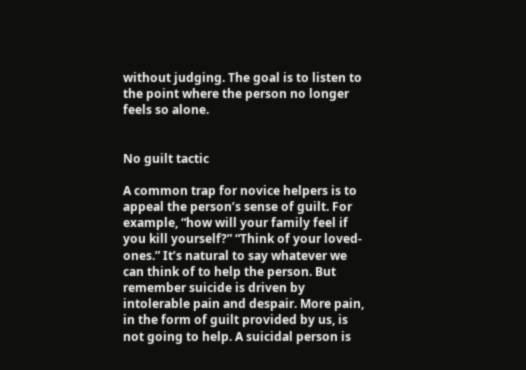without judging. The goal is to listen to the point where the person no longer feels so alone.


No guilt tactic

A common trap for novice helpers is to appeal the person’s sense of guilt. For example, “how will your family feel if you kill yourself?” “Think of your loved-ones.” It’s natural to say whatever we can think of to help the person. But remember suicide is driven by intolerable pain and despair. More pain, in the form of guilt provided by us, is not going to help. A suicidal person is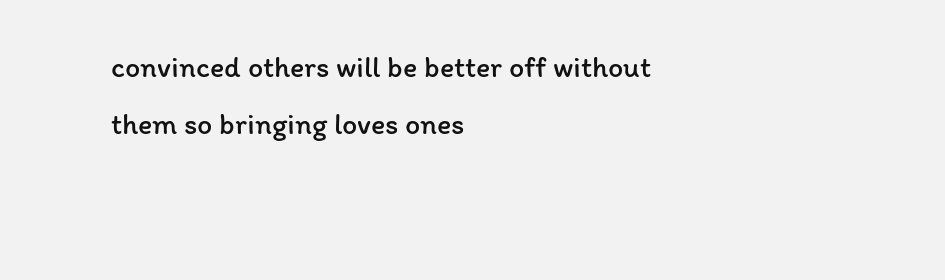convinced others will be better off without them so bringing loves ones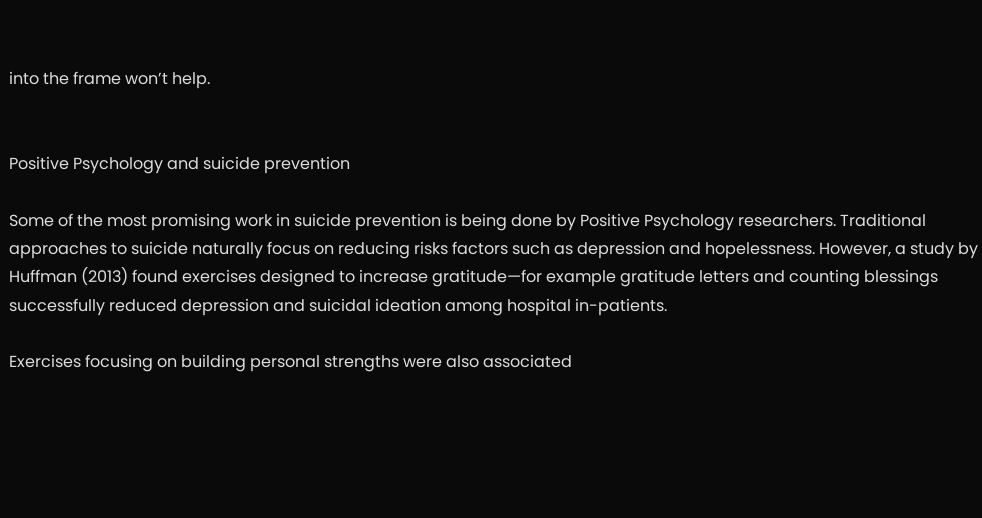into the frame won’t help.


Positive Psychology and suicide prevention

Some of the most promising work in suicide prevention is being done by Positive Psychology researchers. Traditional approaches to suicide naturally focus on reducing risks factors such as depression and hopelessness. However, a study by Huffman (2013) found exercises designed to increase gratitude—for example gratitude letters and counting blessings successfully reduced depression and suicidal ideation among hospital in-patients.

Exercises focusing on building personal strengths were also associated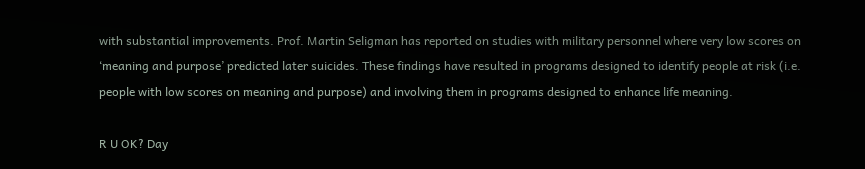with substantial improvements. Prof. Martin Seligman has reported on studies with military personnel where very low scores on ‘meaning and purpose’ predicted later suicides. These findings have resulted in programs designed to identify people at risk (i.e. people with low scores on meaning and purpose) and involving them in programs designed to enhance life meaning.

R U OK? Day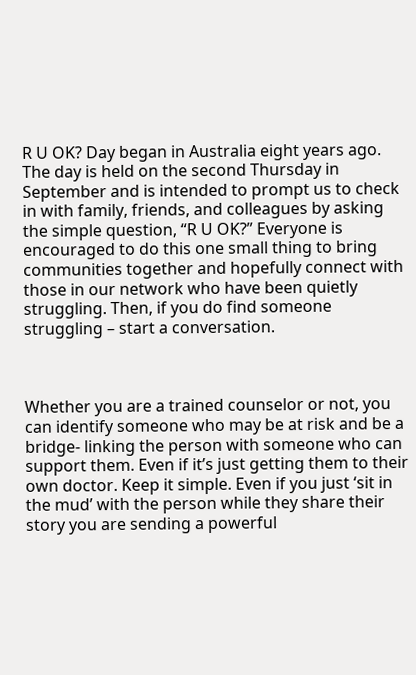R U OK? Day began in Australia eight years ago. The day is held on the second Thursday in September and is intended to prompt us to check in with family, friends, and colleagues by asking the simple question, “R U OK?” Everyone is encouraged to do this one small thing to bring communities together and hopefully connect with those in our network who have been quietly struggling. Then, if you do find someone struggling – start a conversation.



Whether you are a trained counselor or not, you can identify someone who may be at risk and be a bridge- linking the person with someone who can support them. Even if it’s just getting them to their own doctor. Keep it simple. Even if you just ‘sit in the mud’ with the person while they share their story you are sending a powerful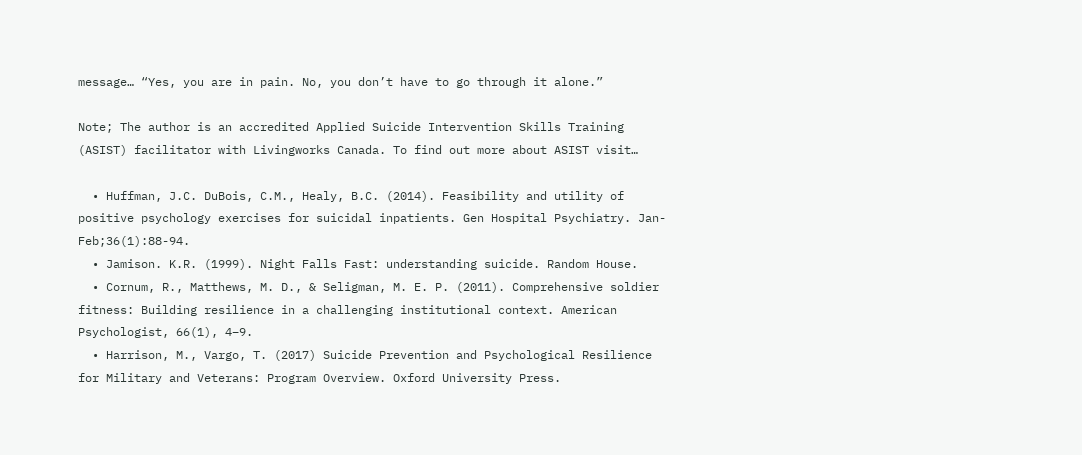message… “Yes, you are in pain. No, you don’t have to go through it alone.”

Note; The author is an accredited Applied Suicide Intervention Skills Training (ASIST) facilitator with Livingworks Canada. To find out more about ASIST visit…

  • Huffman, J.C. DuBois, C.M., Healy, B.C. (2014). Feasibility and utility of positive psychology exercises for suicidal inpatients. Gen Hospital Psychiatry. Jan-Feb;36(1):88-94.
  • Jamison. K.R. (1999). Night Falls Fast: understanding suicide. Random House.
  • Cornum, R., Matthews, M. D., & Seligman, M. E. P. (2011). Comprehensive soldier fitness: Building resilience in a challenging institutional context. American Psychologist, 66(1), 4–9.
  • Harrison, M., Vargo, T. (2017) Suicide Prevention and Psychological Resilience for Military and Veterans: Program Overview. Oxford University Press.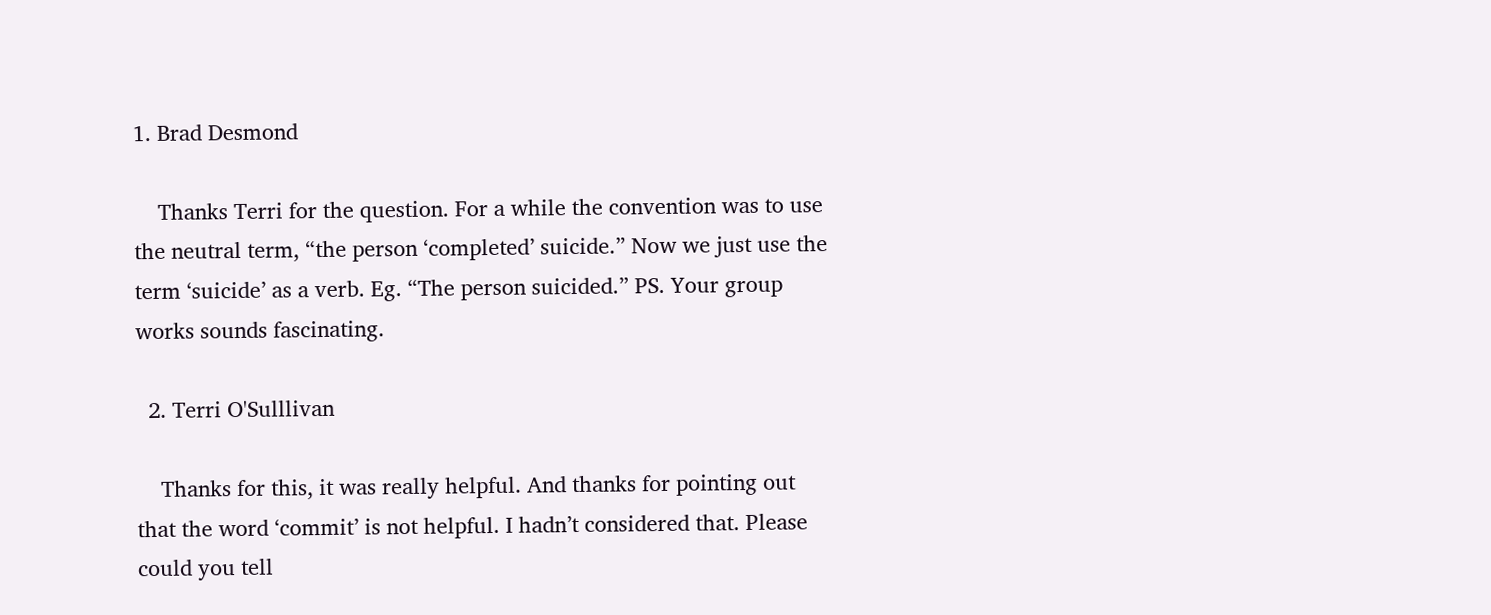1. Brad Desmond

    Thanks Terri for the question. For a while the convention was to use the neutral term, “the person ‘completed’ suicide.” Now we just use the term ‘suicide’ as a verb. Eg. “The person suicided.” PS. Your group works sounds fascinating.

  2. Terri O'Sulllivan

    Thanks for this, it was really helpful. And thanks for pointing out that the word ‘commit’ is not helpful. I hadn’t considered that. Please could you tell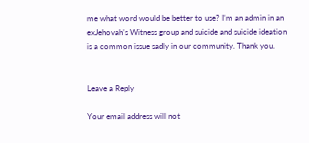me what word would be better to use? I’m an admin in an exJehovah’s Witness group and suicide and suicide ideation is a common issue sadly in our community. Thank you.


Leave a Reply

Your email address will not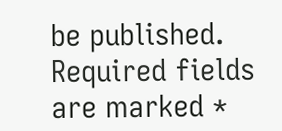be published. Required fields are marked *